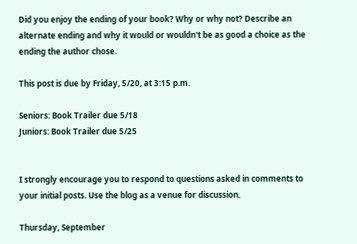Did you enjoy the ending of your book? Why or why not? Describe an alternate ending and why it would or wouldn't be as good a choice as the ending the author chose.

This post is due by Friday, 5/20, at 3:15 p.m.

Seniors: Book Trailer due 5/18
Juniors: Book Trailer due 5/25


I strongly encourage you to respond to questions asked in comments to your initial posts. Use the blog as a venue for discussion.

Thursday, September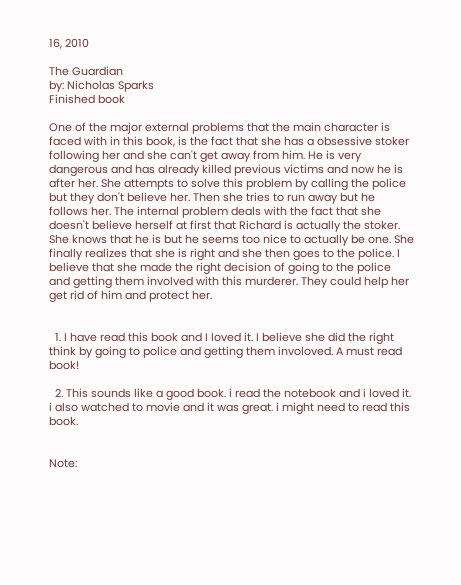16, 2010

The Guardian
by: Nicholas Sparks
Finished book

One of the major external problems that the main character is faced with in this book, is the fact that she has a obsessive stoker following her and she can't get away from him. He is very dangerous and has already killed previous victims and now he is after her. She attempts to solve this problem by calling the police but they don't believe her. Then she tries to run away but he follows her. The internal problem deals with the fact that she doesn't believe herself at first that Richard is actually the stoker. She knows that he is but he seems too nice to actually be one. She finally realizes that she is right and she then goes to the police. I believe that she made the right decision of going to the police and getting them involved with this murderer. They could help her get rid of him and protect her.


  1. I have read this book and I loved it. I believe she did the right think by going to police and getting them involoved. A must read book!

  2. This sounds like a good book. i read the notebook and i loved it. i also watched to movie and it was great. i might need to read this book.


Note: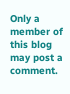Only a member of this blog may post a comment.